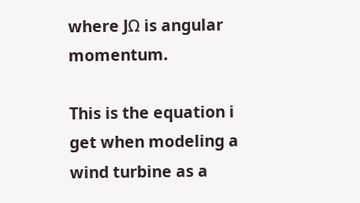where JΩ is angular momentum.

This is the equation i get when modeling a wind turbine as a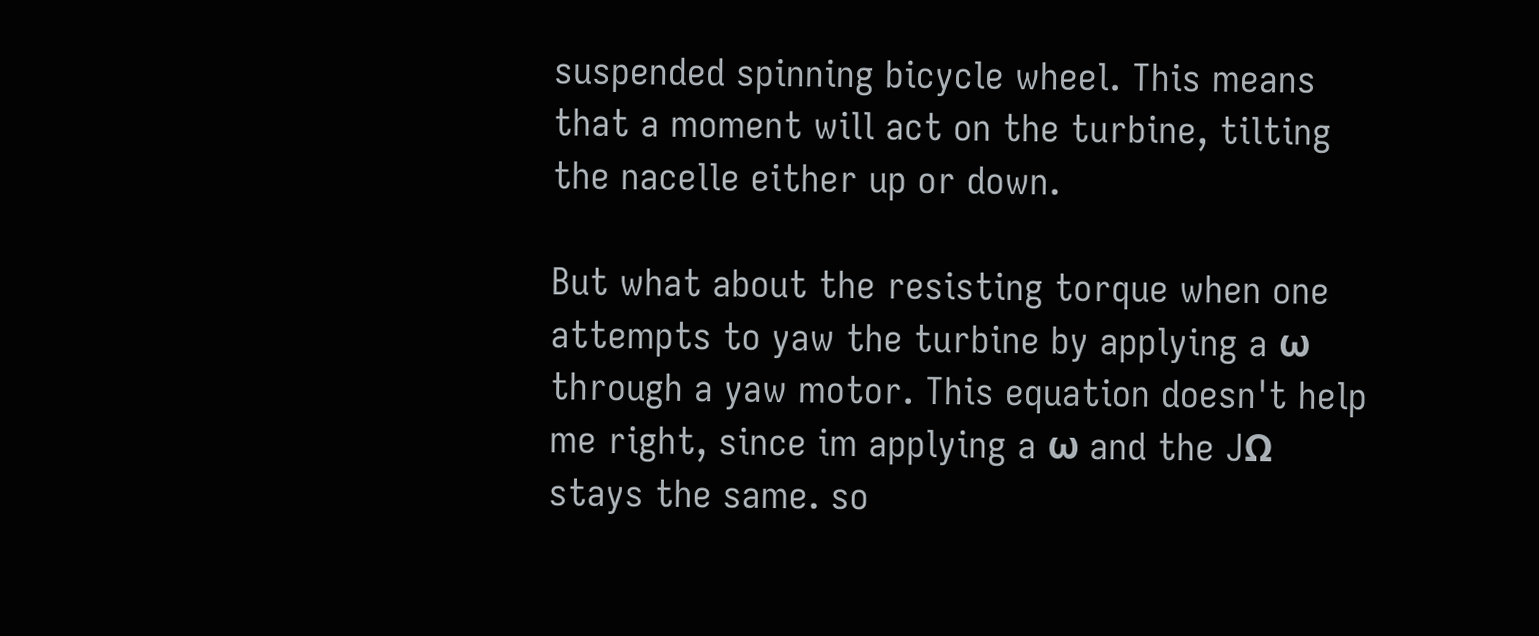suspended spinning bicycle wheel. This means that a moment will act on the turbine, tilting the nacelle either up or down.

But what about the resisting torque when one attempts to yaw the turbine by applying a ω through a yaw motor. This equation doesn't help me right, since im applying a ω and the JΩ stays the same. so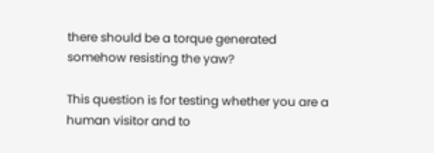there should be a torque generated somehow resisting the yaw?

This question is for testing whether you are a human visitor and to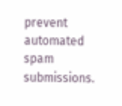prevent automated spam submissions.